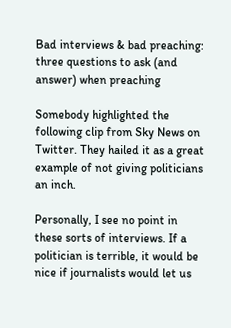Bad interviews & bad preaching: three questions to ask (and answer) when preaching

Somebody highlighted the following clip from Sky News on Twitter. They hailed it as a great example of not giving politicians an inch.

Personally, I see no point in these sorts of interviews. If a politician is terrible, it would be nice if journalists would let us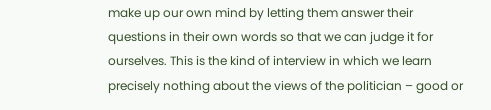make up our own mind by letting them answer their questions in their own words so that we can judge it for ourselves. This is the kind of interview in which we learn precisely nothing about the views of the politician – good or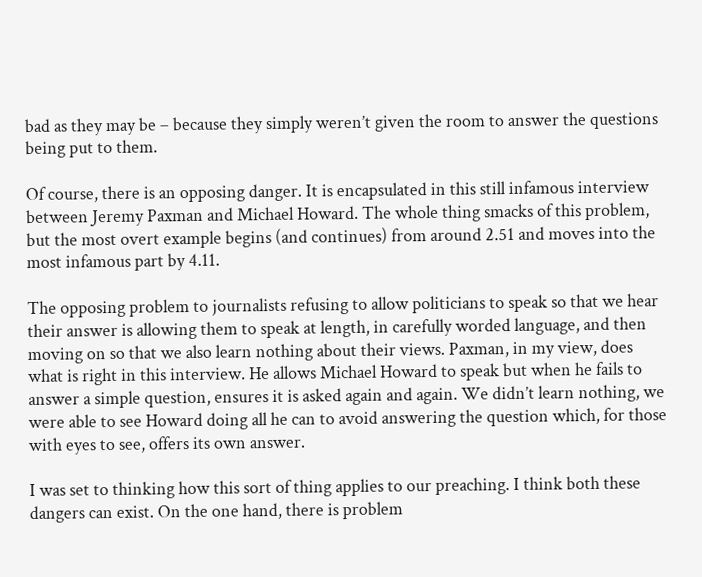bad as they may be – because they simply weren’t given the room to answer the questions being put to them.

Of course, there is an opposing danger. It is encapsulated in this still infamous interview between Jeremy Paxman and Michael Howard. The whole thing smacks of this problem, but the most overt example begins (and continues) from around 2.51 and moves into the most infamous part by 4.11.

The opposing problem to journalists refusing to allow politicians to speak so that we hear their answer is allowing them to speak at length, in carefully worded language, and then moving on so that we also learn nothing about their views. Paxman, in my view, does what is right in this interview. He allows Michael Howard to speak but when he fails to answer a simple question, ensures it is asked again and again. We didn’t learn nothing, we were able to see Howard doing all he can to avoid answering the question which, for those with eyes to see, offers its own answer.

I was set to thinking how this sort of thing applies to our preaching. I think both these dangers can exist. On the one hand, there is problem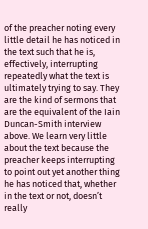of the preacher noting every little detail he has noticed in the text such that he is, effectively, interrupting repeatedly what the text is ultimately trying to say. They are the kind of sermons that are the equivalent of the Iain Duncan-Smith interview above. We learn very little about the text because the preacher keeps interrupting to point out yet another thing he has noticed that, whether in the text or not, doesn’t really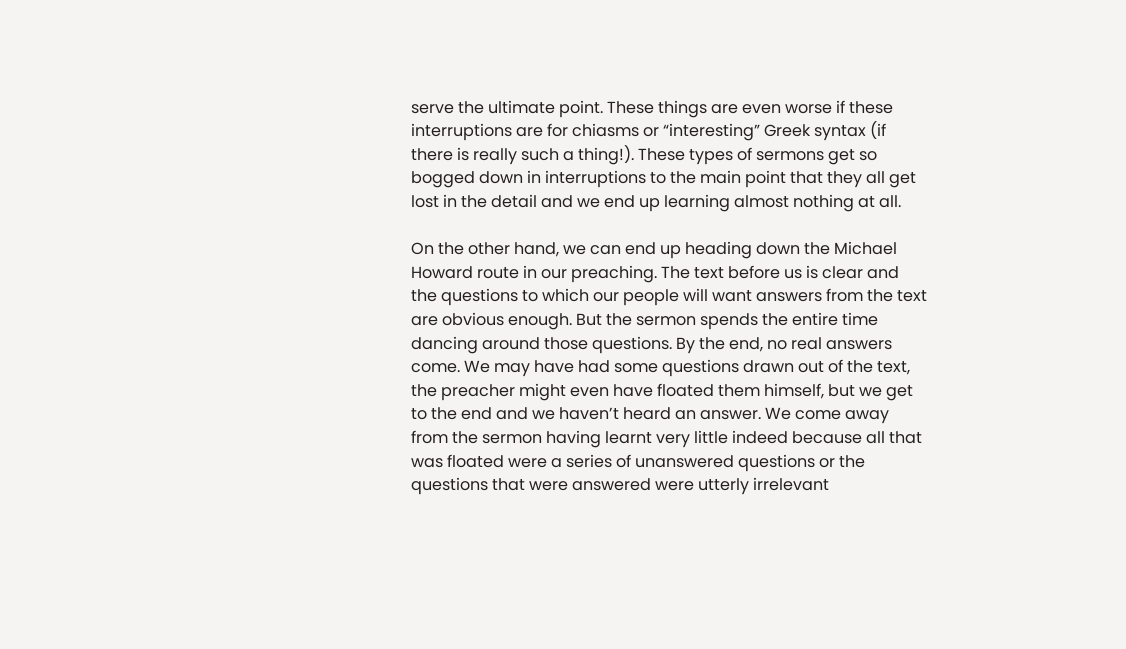serve the ultimate point. These things are even worse if these interruptions are for chiasms or “interesting” Greek syntax (if there is really such a thing!). These types of sermons get so bogged down in interruptions to the main point that they all get lost in the detail and we end up learning almost nothing at all.

On the other hand, we can end up heading down the Michael Howard route in our preaching. The text before us is clear and the questions to which our people will want answers from the text are obvious enough. But the sermon spends the entire time dancing around those questions. By the end, no real answers come. We may have had some questions drawn out of the text, the preacher might even have floated them himself, but we get to the end and we haven’t heard an answer. We come away from the sermon having learnt very little indeed because all that was floated were a series of unanswered questions or the questions that were answered were utterly irrelevant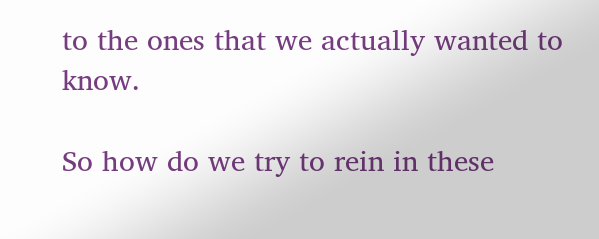to the ones that we actually wanted to know.

So how do we try to rein in these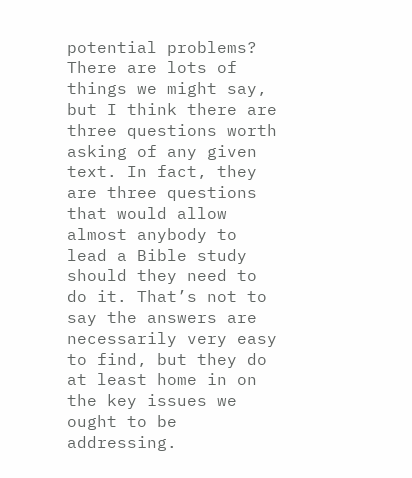potential problems? There are lots of things we might say, but I think there are three questions worth asking of any given text. In fact, they are three questions that would allow almost anybody to lead a Bible study should they need to do it. That’s not to say the answers are necessarily very easy to find, but they do at least home in on the key issues we ought to be addressing.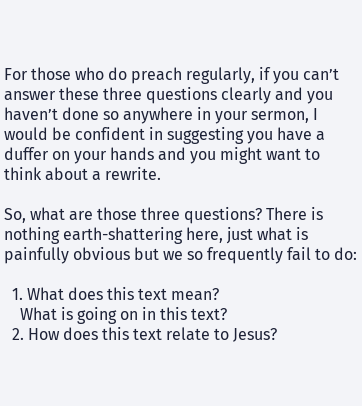For those who do preach regularly, if you can’t answer these three questions clearly and you haven’t done so anywhere in your sermon, I would be confident in suggesting you have a duffer on your hands and you might want to think about a rewrite.

So, what are those three questions? There is nothing earth-shattering here, just what is painfully obvious but we so frequently fail to do:

  1. What does this text mean?
    What is going on in this text?
  2. How does this text relate to Jesus?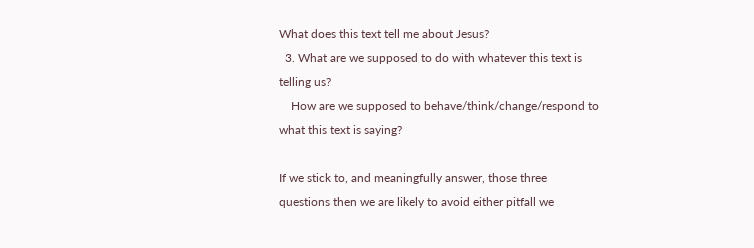What does this text tell me about Jesus?
  3. What are we supposed to do with whatever this text is telling us?
    How are we supposed to behave/think/change/respond to what this text is saying?

If we stick to, and meaningfully answer, those three questions then we are likely to avoid either pitfall we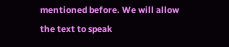mentioned before. We will allow the text to speak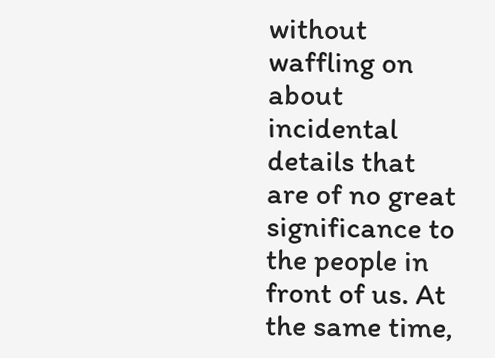without waffling on about incidental details that are of no great significance to the people in front of us. At the same time,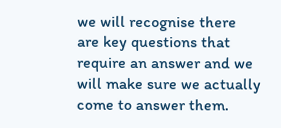we will recognise there are key questions that require an answer and we will make sure we actually come to answer them.